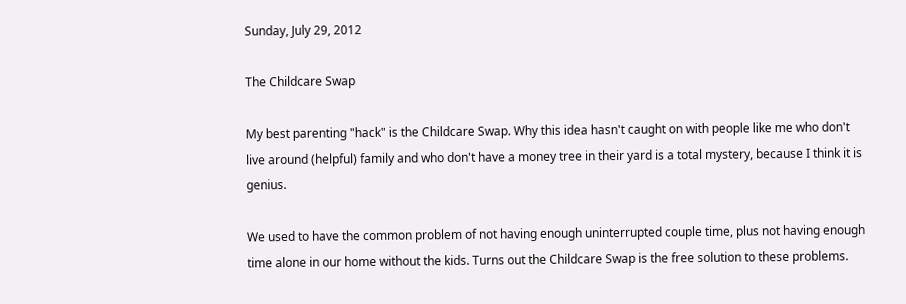Sunday, July 29, 2012

The Childcare Swap

My best parenting "hack" is the Childcare Swap. Why this idea hasn't caught on with people like me who don't live around (helpful) family and who don't have a money tree in their yard is a total mystery, because I think it is genius.

We used to have the common problem of not having enough uninterrupted couple time, plus not having enough time alone in our home without the kids. Turns out the Childcare Swap is the free solution to these problems.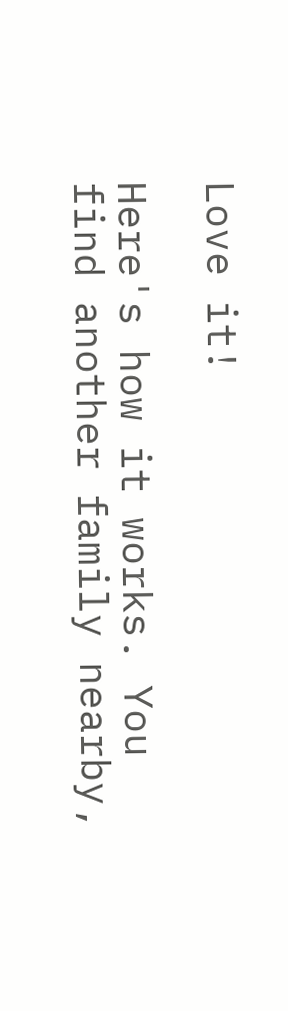Love it!

Here's how it works. You find another family nearby,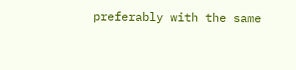preferably with the same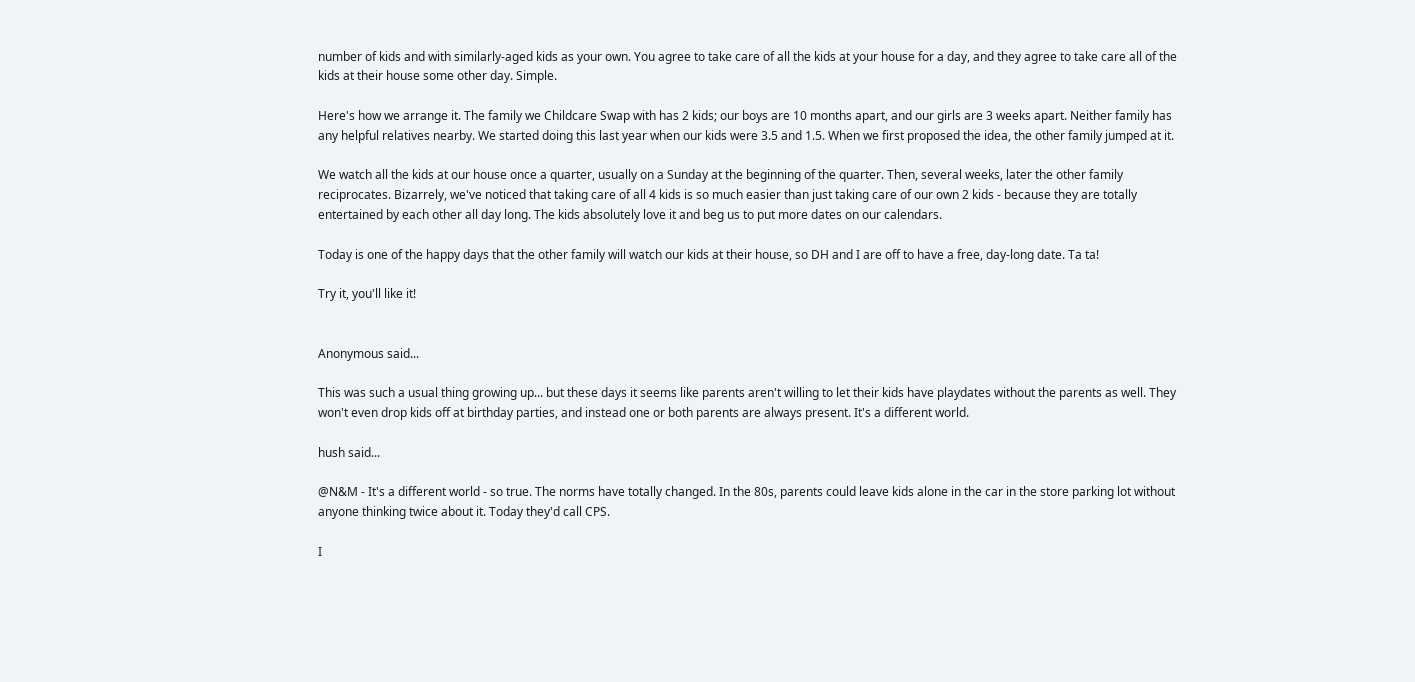number of kids and with similarly-aged kids as your own. You agree to take care of all the kids at your house for a day, and they agree to take care all of the kids at their house some other day. Simple.

Here's how we arrange it. The family we Childcare Swap with has 2 kids; our boys are 10 months apart, and our girls are 3 weeks apart. Neither family has any helpful relatives nearby. We started doing this last year when our kids were 3.5 and 1.5. When we first proposed the idea, the other family jumped at it.

We watch all the kids at our house once a quarter, usually on a Sunday at the beginning of the quarter. Then, several weeks, later the other family reciprocates. Bizarrely, we've noticed that taking care of all 4 kids is so much easier than just taking care of our own 2 kids - because they are totally entertained by each other all day long. The kids absolutely love it and beg us to put more dates on our calendars.

Today is one of the happy days that the other family will watch our kids at their house, so DH and I are off to have a free, day-long date. Ta ta!

Try it, you'll like it!


Anonymous said...

This was such a usual thing growing up... but these days it seems like parents aren't willing to let their kids have playdates without the parents as well. They won't even drop kids off at birthday parties, and instead one or both parents are always present. It's a different world.

hush said...

@N&M - It's a different world - so true. The norms have totally changed. In the 80s, parents could leave kids alone in the car in the store parking lot without anyone thinking twice about it. Today they'd call CPS.

I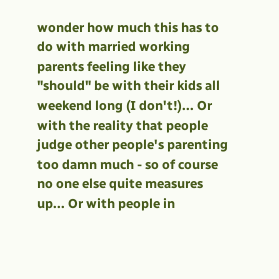wonder how much this has to do with married working parents feeling like they "should" be with their kids all weekend long (I don't!)... Or with the reality that people judge other people's parenting too damn much - so of course no one else quite measures up... Or with people in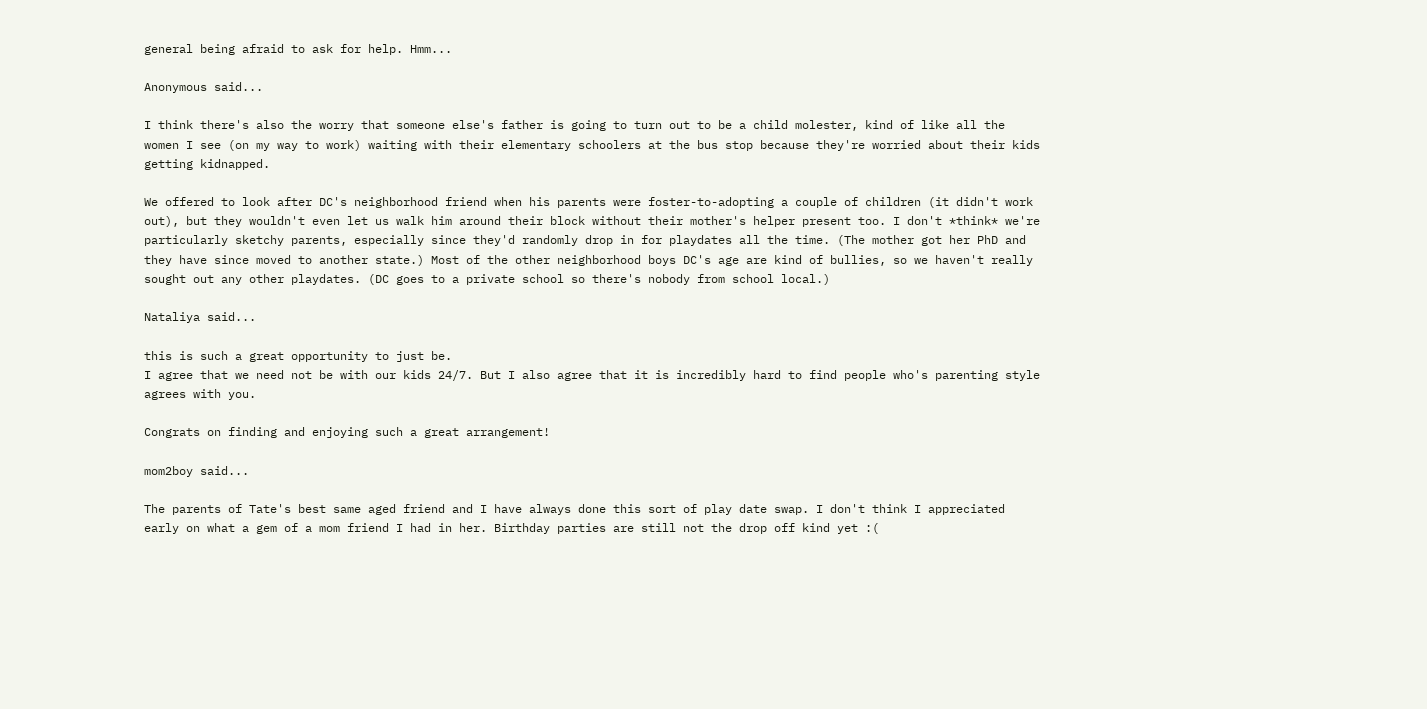general being afraid to ask for help. Hmm...

Anonymous said...

I think there's also the worry that someone else's father is going to turn out to be a child molester, kind of like all the women I see (on my way to work) waiting with their elementary schoolers at the bus stop because they're worried about their kids getting kidnapped.

We offered to look after DC's neighborhood friend when his parents were foster-to-adopting a couple of children (it didn't work out), but they wouldn't even let us walk him around their block without their mother's helper present too. I don't *think* we're particularly sketchy parents, especially since they'd randomly drop in for playdates all the time. (The mother got her PhD and they have since moved to another state.) Most of the other neighborhood boys DC's age are kind of bullies, so we haven't really sought out any other playdates. (DC goes to a private school so there's nobody from school local.)

Nataliya said...

this is such a great opportunity to just be.
I agree that we need not be with our kids 24/7. But I also agree that it is incredibly hard to find people who's parenting style agrees with you.

Congrats on finding and enjoying such a great arrangement!

mom2boy said...

The parents of Tate's best same aged friend and I have always done this sort of play date swap. I don't think I appreciated early on what a gem of a mom friend I had in her. Birthday parties are still not the drop off kind yet :(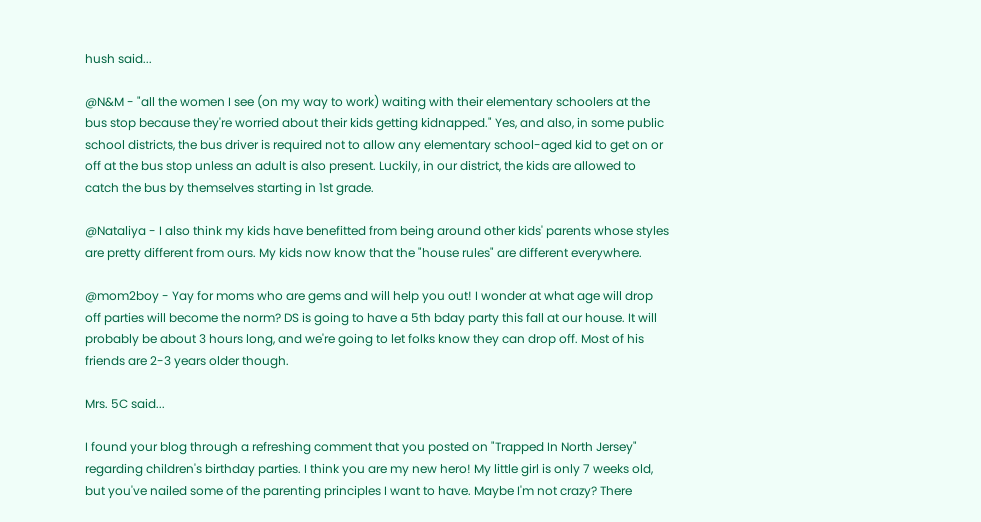hush said...

@N&M - "all the women I see (on my way to work) waiting with their elementary schoolers at the bus stop because they're worried about their kids getting kidnapped." Yes, and also, in some public school districts, the bus driver is required not to allow any elementary school-aged kid to get on or off at the bus stop unless an adult is also present. Luckily, in our district, the kids are allowed to catch the bus by themselves starting in 1st grade.

@Nataliya - I also think my kids have benefitted from being around other kids' parents whose styles are pretty different from ours. My kids now know that the "house rules" are different everywhere.

@mom2boy - Yay for moms who are gems and will help you out! I wonder at what age will drop off parties will become the norm? DS is going to have a 5th bday party this fall at our house. It will probably be about 3 hours long, and we're going to let folks know they can drop off. Most of his friends are 2-3 years older though.

Mrs. 5C said...

I found your blog through a refreshing comment that you posted on "Trapped In North Jersey" regarding children's birthday parties. I think you are my new hero! My little girl is only 7 weeks old, but you've nailed some of the parenting principles I want to have. Maybe I'm not crazy? There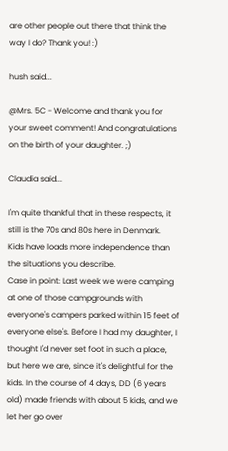are other people out there that think the way I do? Thank you! :)

hush said...

@Mrs. 5C - Welcome and thank you for your sweet comment! And congratulations on the birth of your daughter. ;)

Claudia said...

I'm quite thankful that in these respects, it still is the 70s and 80s here in Denmark.
Kids have loads more independence than the situations you describe.
Case in point: Last week we were camping at one of those campgrounds with everyone's campers parked within 15 feet of everyone else's. Before I had my daughter, I thought I'd never set foot in such a place, but here we are, since it's delightful for the kids. In the course of 4 days, DD (6 years old) made friends with about 5 kids, and we let her go over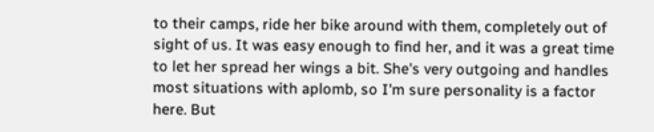to their camps, ride her bike around with them, completely out of sight of us. It was easy enough to find her, and it was a great time to let her spread her wings a bit. She's very outgoing and handles most situations with aplomb, so I'm sure personality is a factor here. But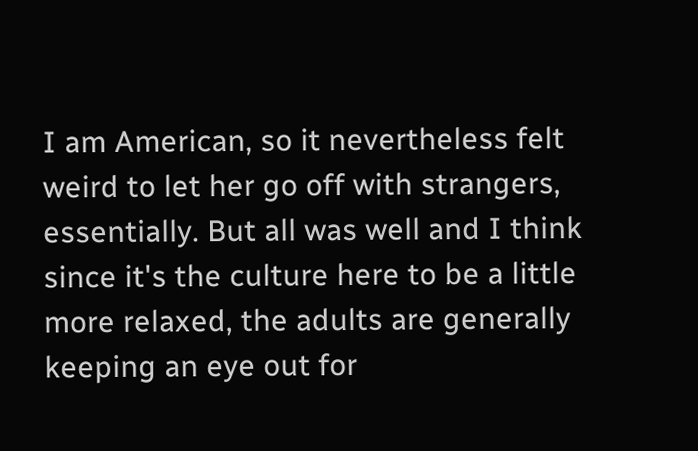I am American, so it nevertheless felt weird to let her go off with strangers, essentially. But all was well and I think since it's the culture here to be a little more relaxed, the adults are generally keeping an eye out for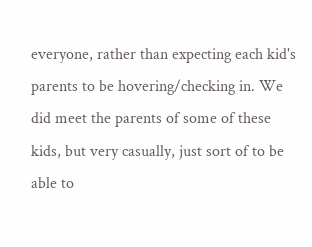everyone, rather than expecting each kid's parents to be hovering/checking in. We did meet the parents of some of these kids, but very casually, just sort of to be able to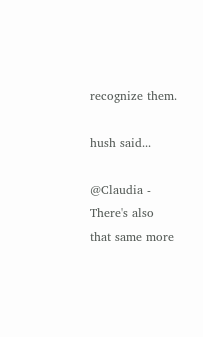recognize them.

hush said...

@Claudia - There's also that same more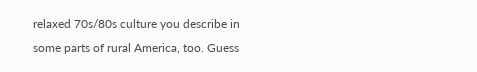relaxed 70s/80s culture you describe in some parts of rural America, too. Guess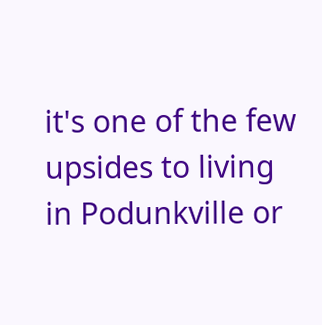it's one of the few upsides to living in Podunkville or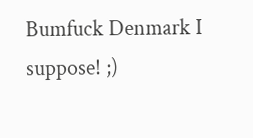Bumfuck Denmark I suppose! ;)